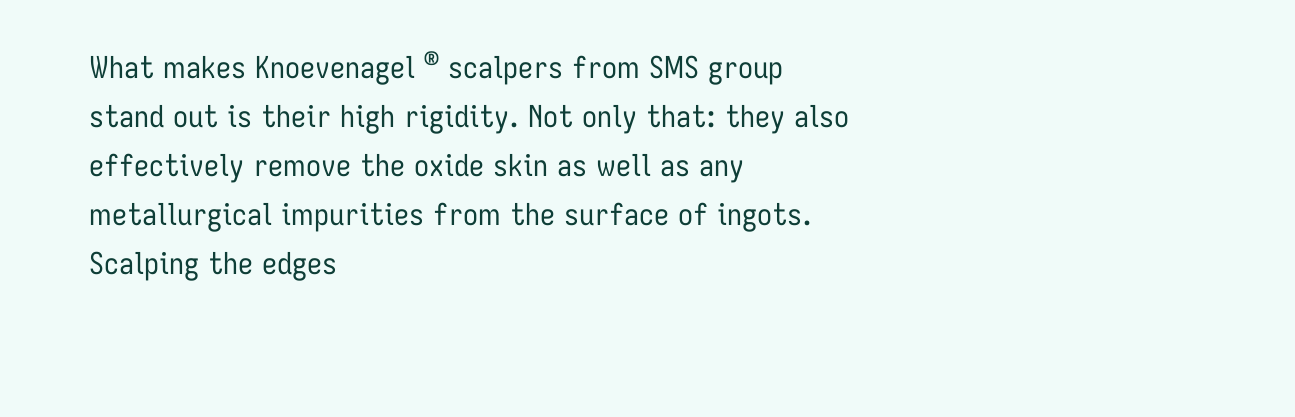What makes Knoevenagel ® scalpers from SMS group stand out is their high rigidity. Not only that: they also effectively remove the oxide skin as well as any metallurgical impurities from the surface of ingots. Scalping the edges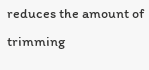reduces the amount of trimming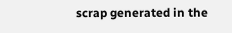scrap generated in the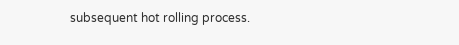subsequent hot rolling process.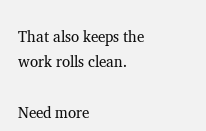That also keeps the work rolls clean.

Need more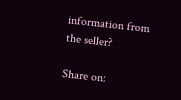information from the seller?

Share on: